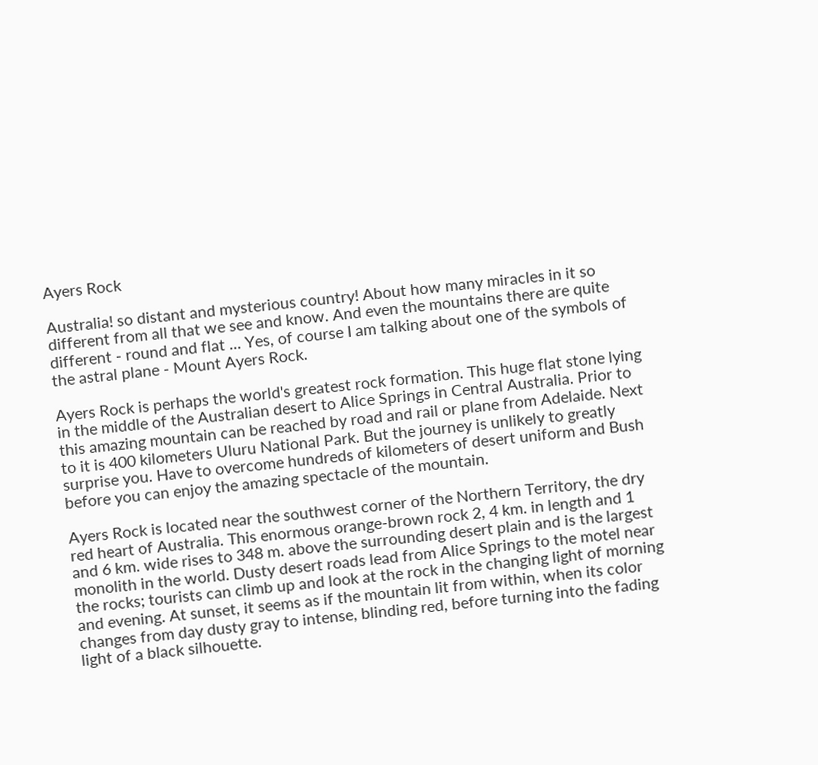Ayers Rock

Australia! so distant and mysterious country! About how many miracles in it so different from all that we see and know. And even the mountains there are quite different - round and flat ... Yes, of course I am talking about one of the symbols of the astral plane - Mount Ayers Rock.

Ayers Rock is perhaps the world's greatest rock formation. This huge flat stone lying in the middle of the Australian desert to Alice Springs in Central Australia. Prior to this amazing mountain can be reached by road and rail or plane from Adelaide. Next to it is 400 kilometers Uluru National Park. But the journey is unlikely to greatly surprise you. Have to overcome hundreds of kilometers of desert uniform and Bush before you can enjoy the amazing spectacle of the mountain.

Ayers Rock is located near the southwest corner of the Northern Territory, the dry red heart of Australia. This enormous orange-brown rock 2, 4 km. in length and 1 and 6 km. wide rises to 348 m. above the surrounding desert plain and is the largest monolith in the world. Dusty desert roads lead from Alice Springs to the motel near the rocks; tourists can climb up and look at the rock in the changing light of morning and evening. At sunset, it seems as if the mountain lit from within, when its color changes from day dusty gray to intense, blinding red, before turning into the fading light of a black silhouette.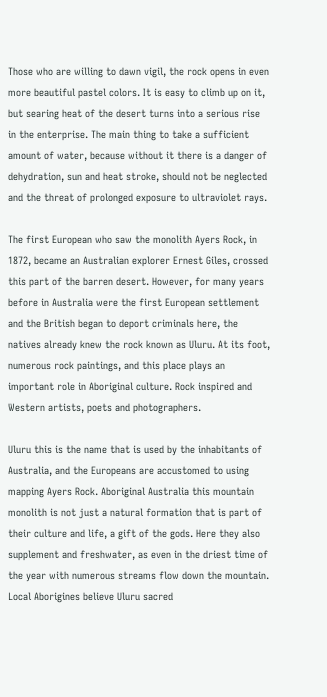Those who are willing to dawn vigil, the rock opens in even more beautiful pastel colors. It is easy to climb up on it, but searing heat of the desert turns into a serious rise in the enterprise. The main thing to take a sufficient amount of water, because without it there is a danger of dehydration, sun and heat stroke, should not be neglected and the threat of prolonged exposure to ultraviolet rays.

The first European who saw the monolith Ayers Rock, in 1872, became an Australian explorer Ernest Giles, crossed this part of the barren desert. However, for many years before in Australia were the first European settlement and the British began to deport criminals here, the natives already knew the rock known as Uluru. At its foot, numerous rock paintings, and this place plays an important role in Aboriginal culture. Rock inspired and Western artists, poets and photographers.

Uluru this is the name that is used by the inhabitants of Australia, and the Europeans are accustomed to using mapping Ayers Rock. Aboriginal Australia this mountain monolith is not just a natural formation that is part of their culture and life, a gift of the gods. Here they also supplement and freshwater, as even in the driest time of the year with numerous streams flow down the mountain. Local Aborigines believe Uluru sacred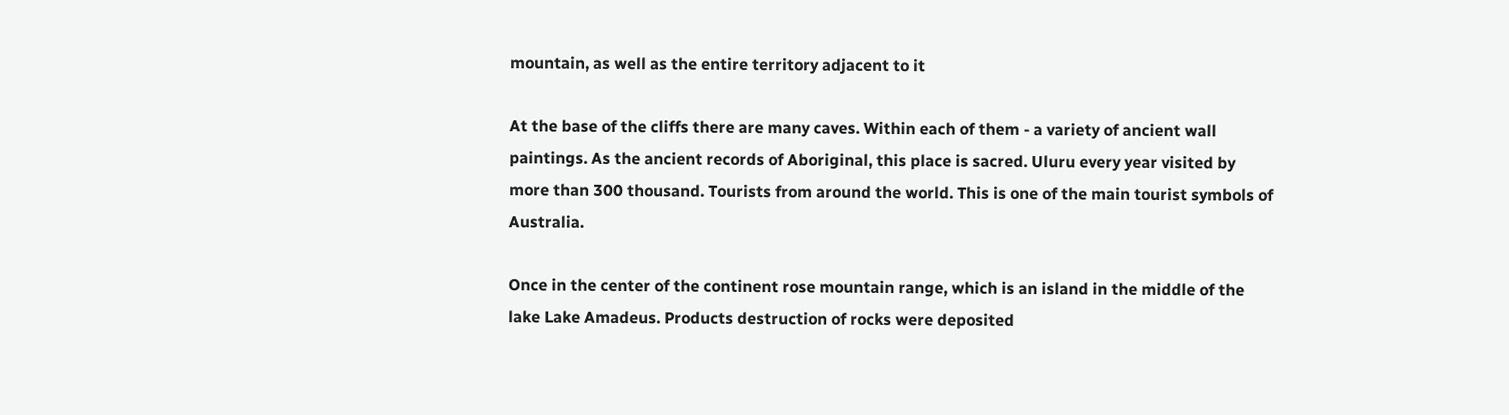mountain, as well as the entire territory adjacent to it

At the base of the cliffs there are many caves. Within each of them - a variety of ancient wall paintings. As the ancient records of Aboriginal, this place is sacred. Uluru every year visited by more than 300 thousand. Tourists from around the world. This is one of the main tourist symbols of Australia.

Once in the center of the continent rose mountain range, which is an island in the middle of the lake Lake Amadeus. Products destruction of rocks were deposited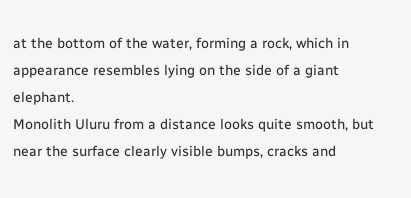at the bottom of the water, forming a rock, which in appearance resembles lying on the side of a giant elephant.
Monolith Uluru from a distance looks quite smooth, but near the surface clearly visible bumps, cracks and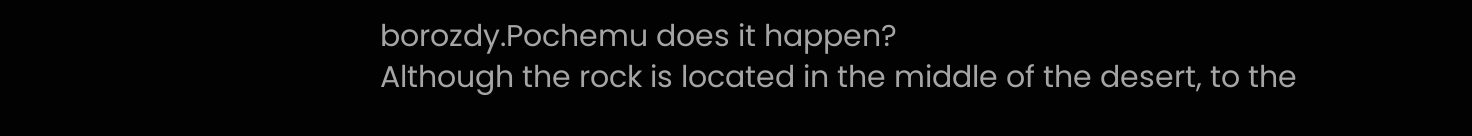borozdy.Pochemu does it happen?
Although the rock is located in the middle of the desert, to the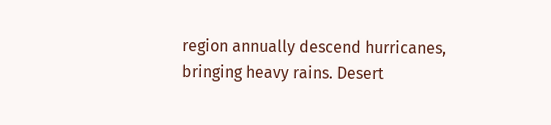region annually descend hurricanes, bringing heavy rains. Desert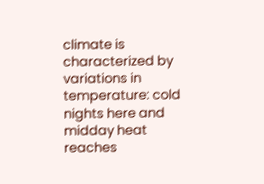climate is characterized by variations in temperature: cold nights here and midday heat reaches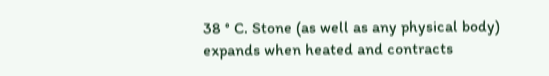38 ° C. Stone (as well as any physical body) expands when heated and contracts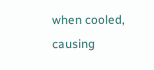when cooled, causing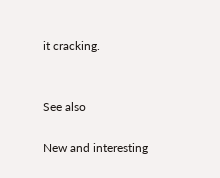it cracking.


See also

New and interesting